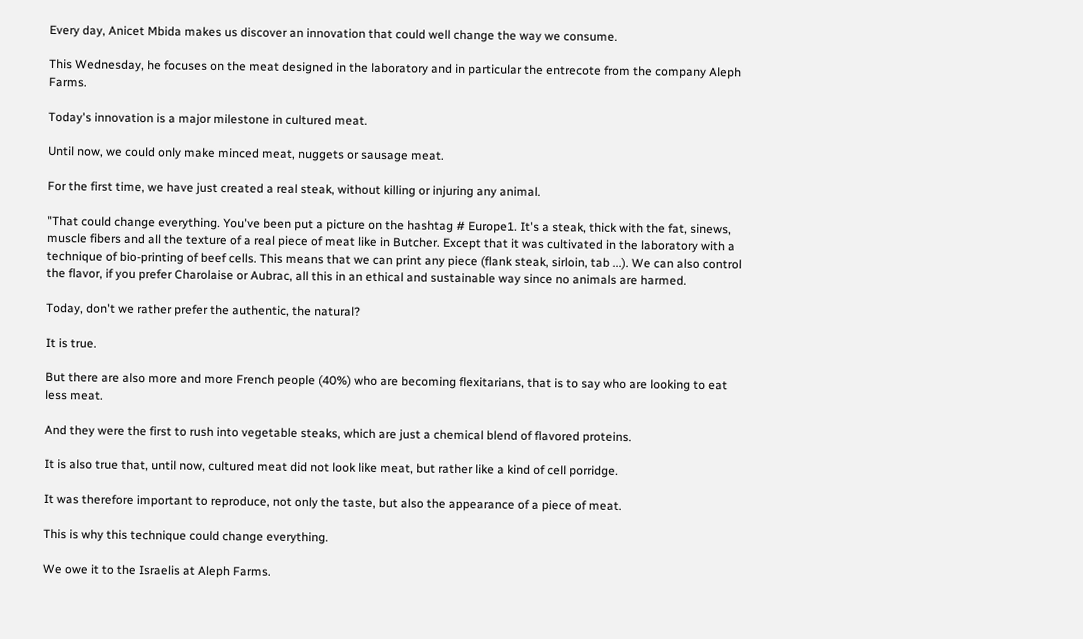Every day, Anicet Mbida makes us discover an innovation that could well change the way we consume.

This Wednesday, he focuses on the meat designed in the laboratory and in particular the entrecote from the company Aleph Farms.

Today's innovation is a major milestone in cultured meat.

Until now, we could only make minced meat, nuggets or sausage meat.

For the first time, we have just created a real steak, without killing or injuring any animal.

"That could change everything. You've been put a picture on the hashtag # Europe1. It's a steak, thick with the fat, sinews, muscle fibers and all the texture of a real piece of meat like in Butcher. Except that it was cultivated in the laboratory with a technique of bio-printing of beef cells. This means that we can print any piece (flank steak, sirloin, tab ...). We can also control the flavor, if you prefer Charolaise or Aubrac, all this in an ethical and sustainable way since no animals are harmed.

Today, don't we rather prefer the authentic, the natural?

It is true.

But there are also more and more French people (40%) who are becoming flexitarians, that is to say who are looking to eat less meat.

And they were the first to rush into vegetable steaks, which are just a chemical blend of flavored proteins.

It is also true that, until now, cultured meat did not look like meat, but rather like a kind of cell porridge.

It was therefore important to reproduce, not only the taste, but also the appearance of a piece of meat.

This is why this technique could change everything.

We owe it to the Israelis at Aleph Farms.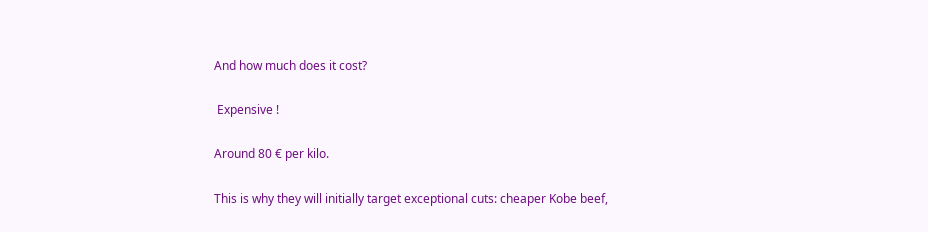And how much does it cost?

 Expensive !

Around 80 € per kilo.

This is why they will initially target exceptional cuts: cheaper Kobe beef,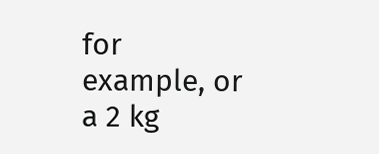for example, or a 2 kg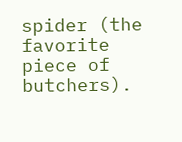spider (the favorite piece of butchers).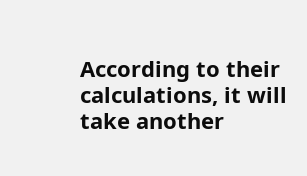According to their calculations, it will take another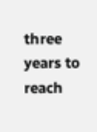three years to reach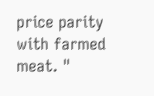price parity with farmed meat. "